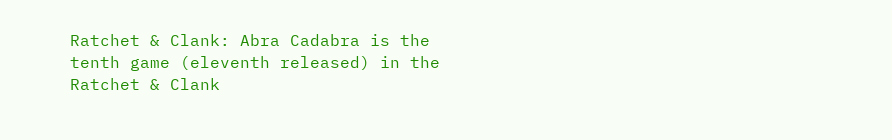Ratchet & Clank: Abra Cadabra is the tenth game (eleventh released) in the Ratchet & Clank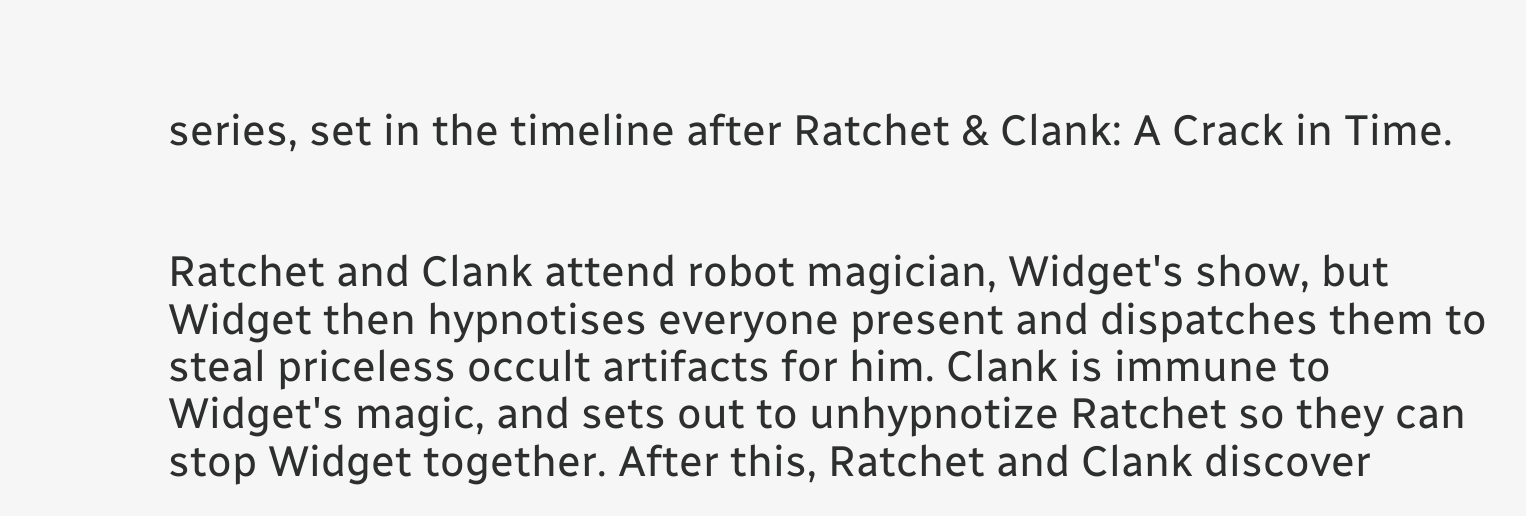series, set in the timeline after Ratchet & Clank: A Crack in Time.


Ratchet and Clank attend robot magician, Widget's show, but Widget then hypnotises everyone present and dispatches them to steal priceless occult artifacts for him. Clank is immune to Widget's magic, and sets out to unhypnotize Ratchet so they can stop Widget together. After this, Ratchet and Clank discover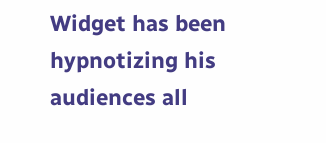Widget has been hypnotizing his audiences all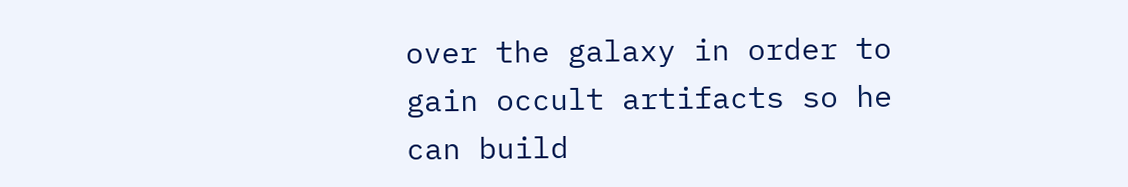over the galaxy in order to gain occult artifacts so he can build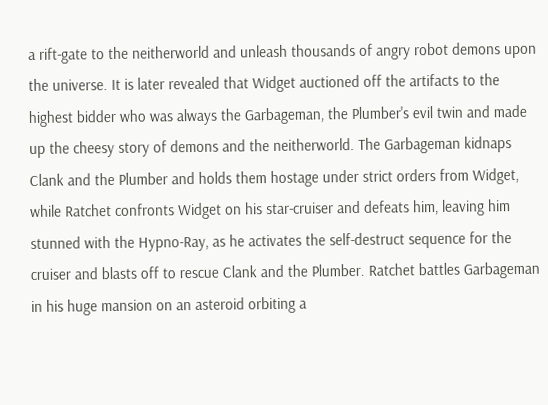a rift-gate to the neitherworld and unleash thousands of angry robot demons upon the universe. It is later revealed that Widget auctioned off the artifacts to the highest bidder who was always the Garbageman, the Plumber's evil twin and made up the cheesy story of demons and the neitherworld. The Garbageman kidnaps Clank and the Plumber and holds them hostage under strict orders from Widget, while Ratchet confronts Widget on his star-cruiser and defeats him, leaving him stunned with the Hypno-Ray, as he activates the self-destruct sequence for the cruiser and blasts off to rescue Clank and the Plumber. Ratchet battles Garbageman in his huge mansion on an asteroid orbiting a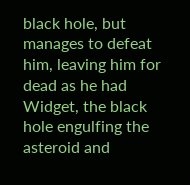black hole, but manages to defeat him, leaving him for dead as he had Widget, the black hole engulfing the asteroid and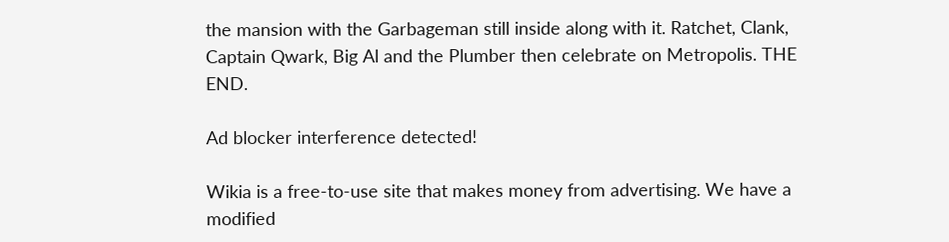the mansion with the Garbageman still inside along with it. Ratchet, Clank, Captain Qwark, Big Al and the Plumber then celebrate on Metropolis. THE END.

Ad blocker interference detected!

Wikia is a free-to-use site that makes money from advertising. We have a modified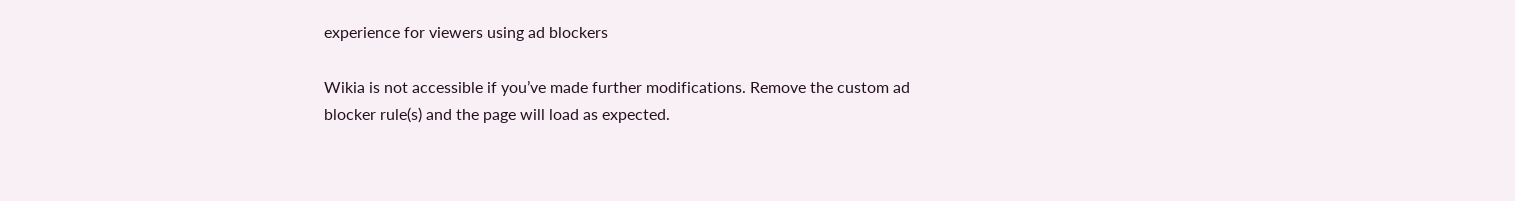experience for viewers using ad blockers

Wikia is not accessible if you’ve made further modifications. Remove the custom ad blocker rule(s) and the page will load as expected.